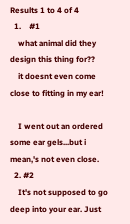Results 1 to 4 of 4
  1.    #1
    what animal did they design this thing for??
    it doesnt even come close to fitting in my ear!

    I went out an ordered some ear gels...but i mean,'s not even close.
  2. #2
    It's not supposed to go deep into your ear. Just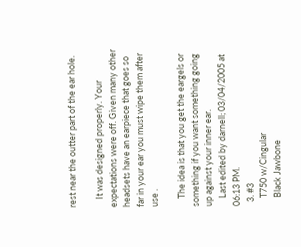rest near the outter part of the ear hole.

    It was designed properly. Your expectations were off. Given many other headsets have an earpiece that goes so far in your ear you must wipe them after use .

    The idea is that you get the eargels or something if you want something going up against your inner ear.
    Last edited by darnell; 03/04/2005 at 06:13 PM.
  3. #3
    T750 w/Cingular
    Black Jawbone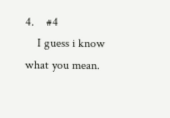4.    #4
    I guess i know what you mean.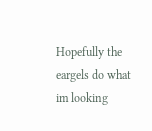Hopefully the eargels do what im looking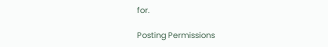for.

Posting Permissions